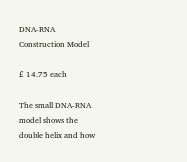DNA-RNA Construction Model

£ 14.75 each

The small DNA-RNA model shows the double helix and how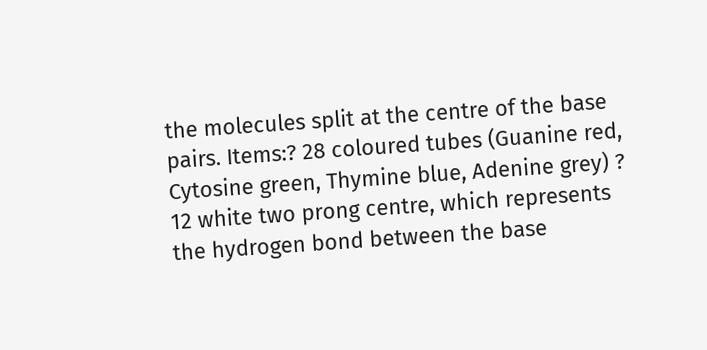the molecules split at the centre of the base pairs. Items:? 28 coloured tubes (Guanine red, Cytosine green, Thymine blue, Adenine grey) ? 12 white two prong centre, which represents the hydrogen bond between the base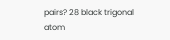pairs? 28 black trigonal atom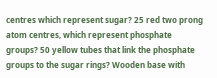centres which represent sugar? 25 red two prong atom centres, which represent phosphate groups? 50 yellow tubes that link the phosphate groups to the sugar rings? Wooden base with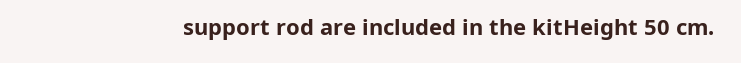support rod are included in the kitHeight 50 cm.